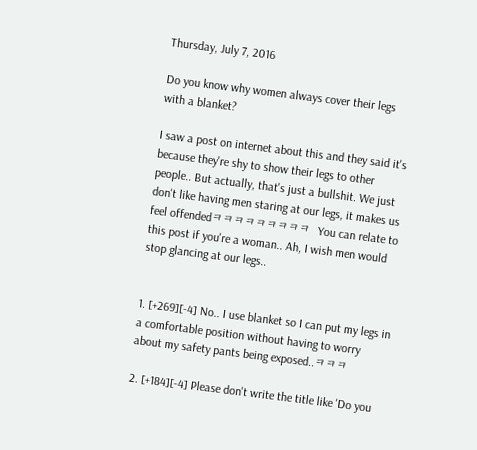Thursday, July 7, 2016

Do you know why women always cover their legs with a blanket?

I saw a post on internet about this and they said it's because they're shy to show their legs to other people.. But actually, that's just a bullshit. We just don't like having men staring at our legs, it makes us feel offendedㅋㅋㅋㅋㅋㅋㅋㅋㅋ  You can relate to this post if you're a woman.. Ah, I wish men would stop glancing at our legs..


1. [+269][-4] No.. I use blanket so I can put my legs in a comfortable position without having to worry about my safety pants being exposed..ㅋㅋㅋ

2. [+184][-4] Please don't write the title like 'Do you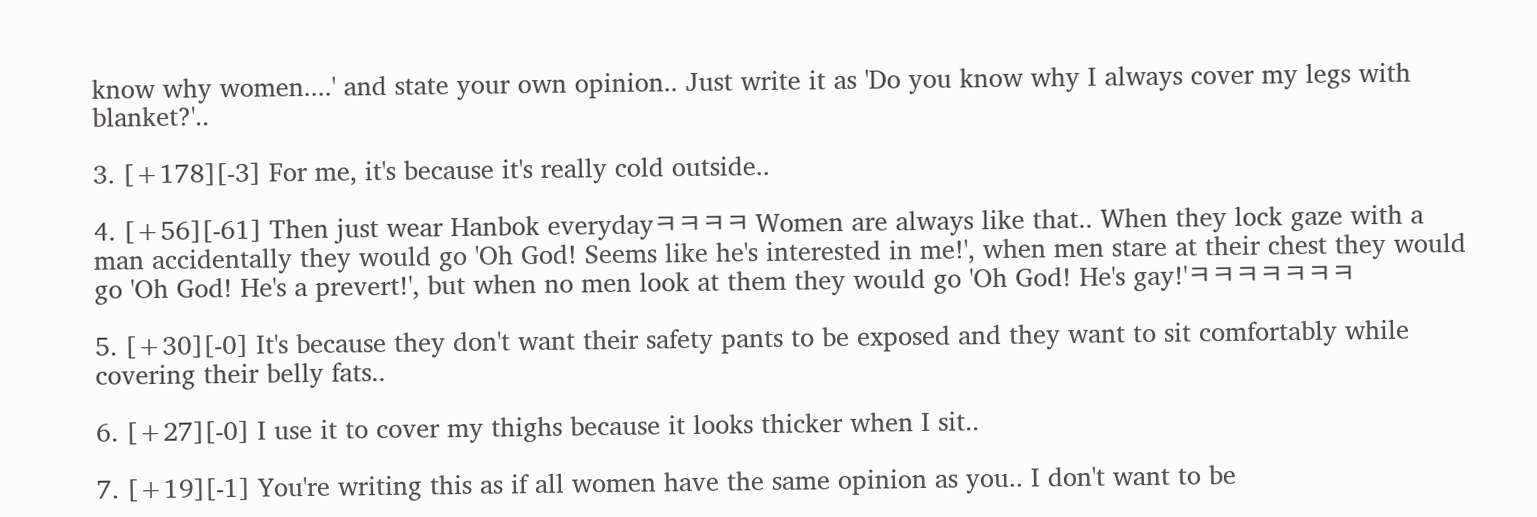know why women....' and state your own opinion.. Just write it as 'Do you know why I always cover my legs with blanket?'..

3. [+178][-3] For me, it's because it's really cold outside..

4. [+56][-61] Then just wear Hanbok everydayㅋㅋㅋㅋ Women are always like that.. When they lock gaze with a man accidentally they would go 'Oh God! Seems like he's interested in me!', when men stare at their chest they would go 'Oh God! He's a prevert!', but when no men look at them they would go 'Oh God! He's gay!'ㅋㅋㅋㅋㅋㅋㅋ

5. [+30][-0] It's because they don't want their safety pants to be exposed and they want to sit comfortably while covering their belly fats..

6. [+27][-0] I use it to cover my thighs because it looks thicker when I sit..

7. [+19][-1] You're writing this as if all women have the same opinion as you.. I don't want to be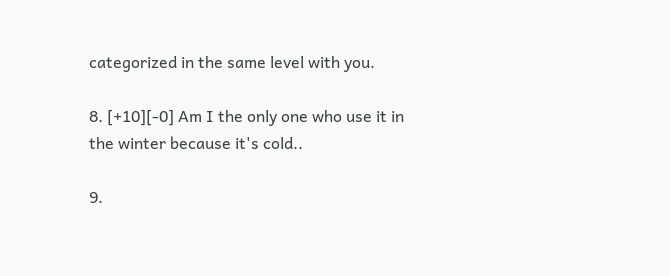categorized in the same level with you.

8. [+10][-0] Am I the only one who use it in the winter because it's cold..

9.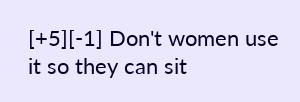[+5][-1] Don't women use it so they can sit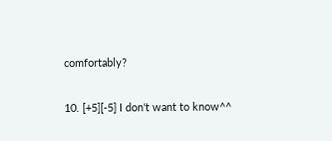comfortably?

10. [+5][-5] I don't want to know^^